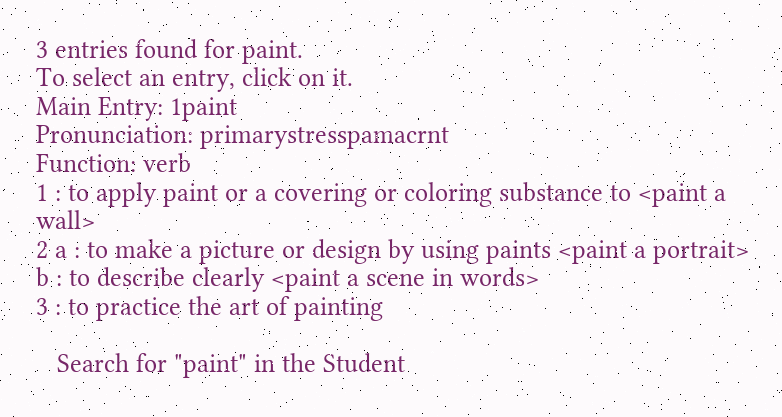3 entries found for paint.
To select an entry, click on it.
Main Entry: 1paint
Pronunciation: primarystresspamacrnt
Function: verb
1 : to apply paint or a covering or coloring substance to <paint a wall>
2 a : to make a picture or design by using paints <paint a portrait> b : to describe clearly <paint a scene in words>
3 : to practice the art of painting

   Search for "paint" in the Student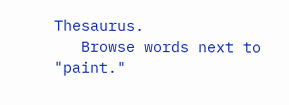Thesaurus.
   Browse words next to "paint."